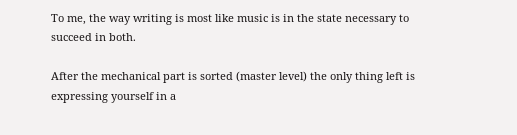To me, the way writing is most like music is in the state necessary to succeed in both.

After the mechanical part is sorted (master level) the only thing left is expressing yourself in a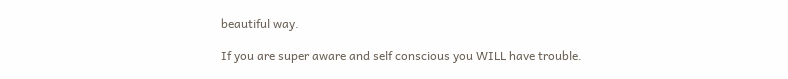beautiful way.

If you are super aware and self conscious you WILL have trouble.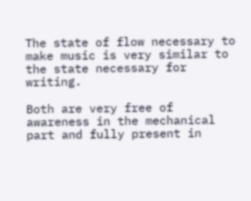The state of flow necessary to make music is very similar to the state necessary for writing.

Both are very free of awareness in the mechanical part and fully present in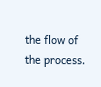the flow of the process.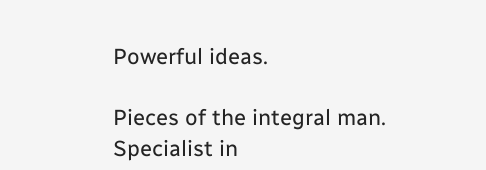Powerful ideas.

Pieces of the integral man. Specialist in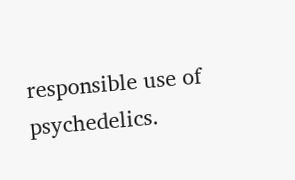responsible use of psychedelics.